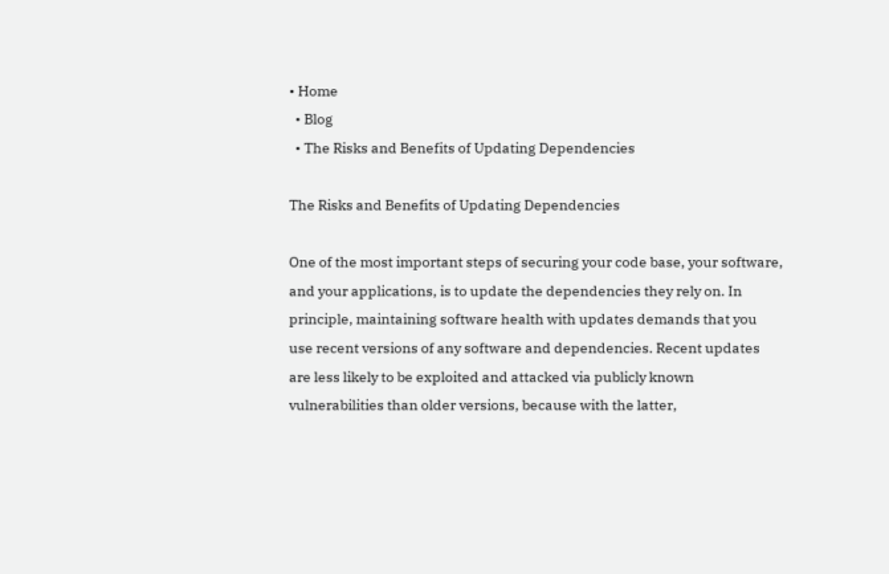• Home
  • Blog
  • The Risks and Benefits of Updating Dependencies

The Risks and Benefits of Updating Dependencies

One of the most important steps of securing your code base, your software, and your applications, is to update the dependencies they rely on. In principle, maintaining software health with updates demands that you use recent versions of any software and dependencies. Recent updates are less likely to be exploited and attacked via publicly known vulnerabilities than older versions, because with the latter,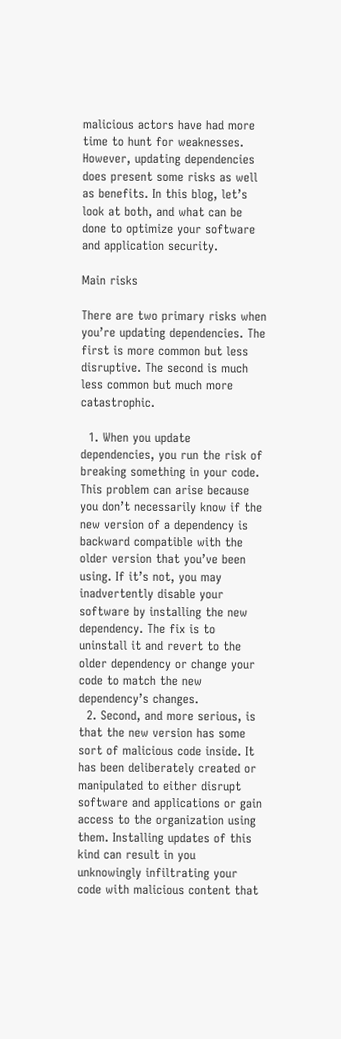malicious actors have had more time to hunt for weaknesses. However, updating dependencies does present some risks as well as benefits. In this blog, let’s look at both, and what can be done to optimize your software and application security.

Main risks

There are two primary risks when you’re updating dependencies. The first is more common but less disruptive. The second is much less common but much more catastrophic.

  1. When you update dependencies, you run the risk of breaking something in your code. This problem can arise because you don’t necessarily know if the new version of a dependency is backward compatible with the older version that you’ve been using. If it’s not, you may inadvertently disable your software by installing the new dependency. The fix is to uninstall it and revert to the older dependency or change your code to match the new dependency’s changes.
  2. Second, and more serious, is that the new version has some sort of malicious code inside. It has been deliberately created or manipulated to either disrupt software and applications or gain access to the organization using them. Installing updates of this kind can result in you unknowingly infiltrating your code with malicious content that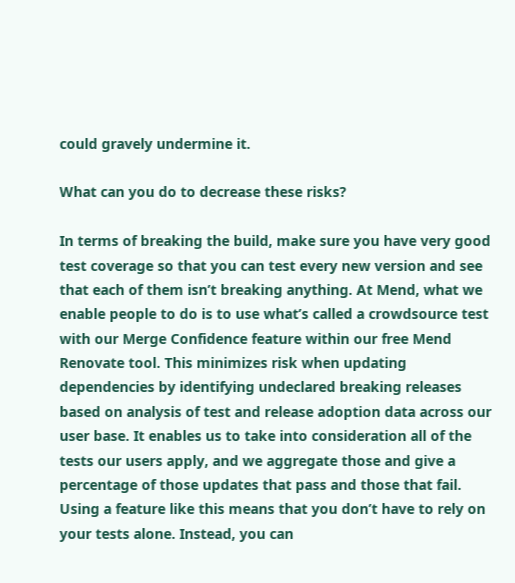could gravely undermine it.

What can you do to decrease these risks?

In terms of breaking the build, make sure you have very good test coverage so that you can test every new version and see that each of them isn’t breaking anything. At Mend, what we enable people to do is to use what’s called a crowdsource test with our Merge Confidence feature within our free Mend Renovate tool. This minimizes risk when updating dependencies by identifying undeclared breaking releases based on analysis of test and release adoption data across our user base. It enables us to take into consideration all of the tests our users apply, and we aggregate those and give a percentage of those updates that pass and those that fail. Using a feature like this means that you don’t have to rely on your tests alone. Instead, you can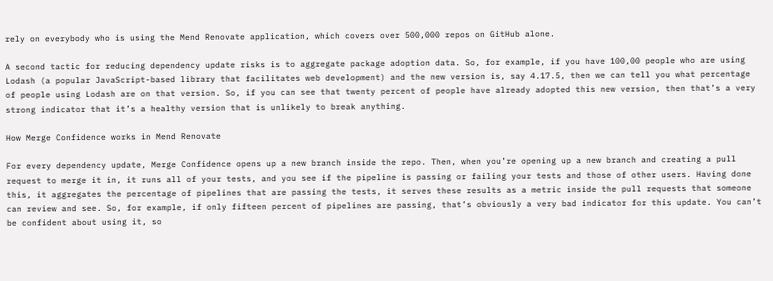rely on everybody who is using the Mend Renovate application, which covers over 500,000 repos on GitHub alone.

A second tactic for reducing dependency update risks is to aggregate package adoption data. So, for example, if you have 100,00 people who are using Lodash (a popular JavaScript-based library that facilitates web development) and the new version is, say 4.17.5, then we can tell you what percentage of people using Lodash are on that version. So, if you can see that twenty percent of people have already adopted this new version, then that’s a very strong indicator that it’s a healthy version that is unlikely to break anything.

How Merge Confidence works in Mend Renovate

For every dependency update, Merge Confidence opens up a new branch inside the repo. Then, when you’re opening up a new branch and creating a pull request to merge it in, it runs all of your tests, and you see if the pipeline is passing or failing your tests and those of other users. Having done this, it aggregates the percentage of pipelines that are passing the tests, it serves these results as a metric inside the pull requests that someone can review and see. So, for example, if only fifteen percent of pipelines are passing, that’s obviously a very bad indicator for this update. You can’t be confident about using it, so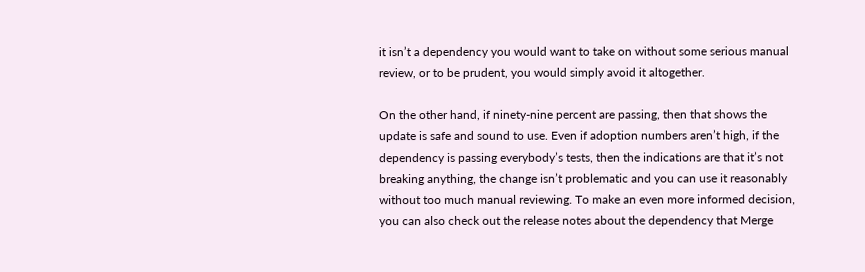it isn’t a dependency you would want to take on without some serious manual review, or to be prudent, you would simply avoid it altogether.

On the other hand, if ninety-nine percent are passing, then that shows the update is safe and sound to use. Even if adoption numbers aren’t high, if the dependency is passing everybody’s tests, then the indications are that it’s not breaking anything, the change isn’t problematic and you can use it reasonably without too much manual reviewing. To make an even more informed decision, you can also check out the release notes about the dependency that Merge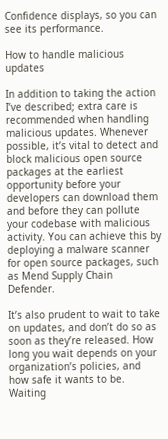Confidence displays, so you can see its performance.

How to handle malicious updates

In addition to taking the action I’ve described; extra care is recommended when handling malicious updates. Whenever possible, it’s vital to detect and block malicious open source packages at the earliest opportunity before your developers can download them and before they can pollute your codebase with malicious activity. You can achieve this by deploying a malware scanner for open source packages, such as Mend Supply Chain Defender.

It’s also prudent to wait to take on updates, and don’t do so as soon as they’re released. How long you wait depends on your organization’s policies, and how safe it wants to be. Waiting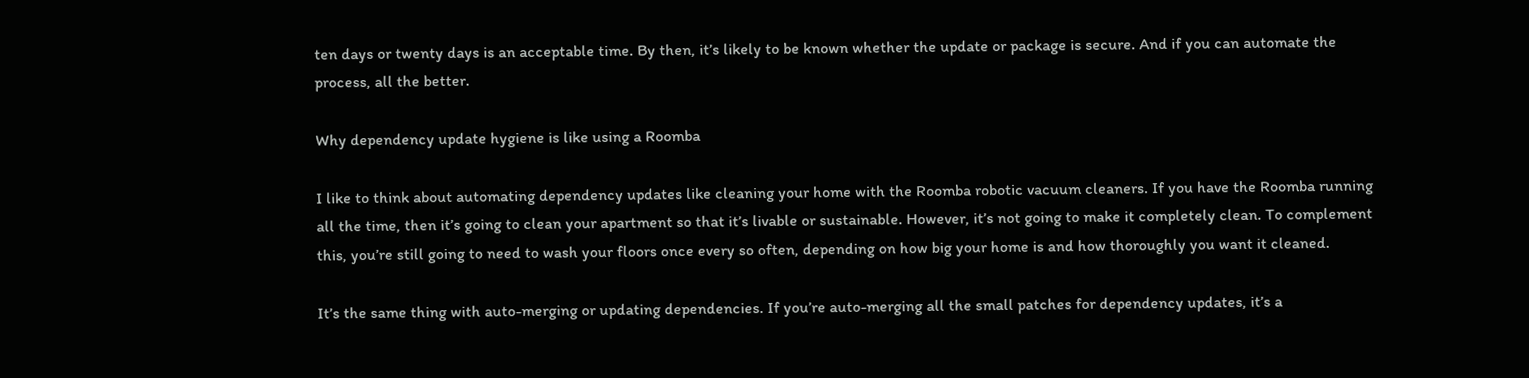ten days or twenty days is an acceptable time. By then, it’s likely to be known whether the update or package is secure. And if you can automate the process, all the better.

Why dependency update hygiene is like using a Roomba

I like to think about automating dependency updates like cleaning your home with the Roomba robotic vacuum cleaners. If you have the Roomba running all the time, then it’s going to clean your apartment so that it’s livable or sustainable. However, it’s not going to make it completely clean. To complement this, you’re still going to need to wash your floors once every so often, depending on how big your home is and how thoroughly you want it cleaned.

It’s the same thing with auto-merging or updating dependencies. If you’re auto-merging all the small patches for dependency updates, it’s a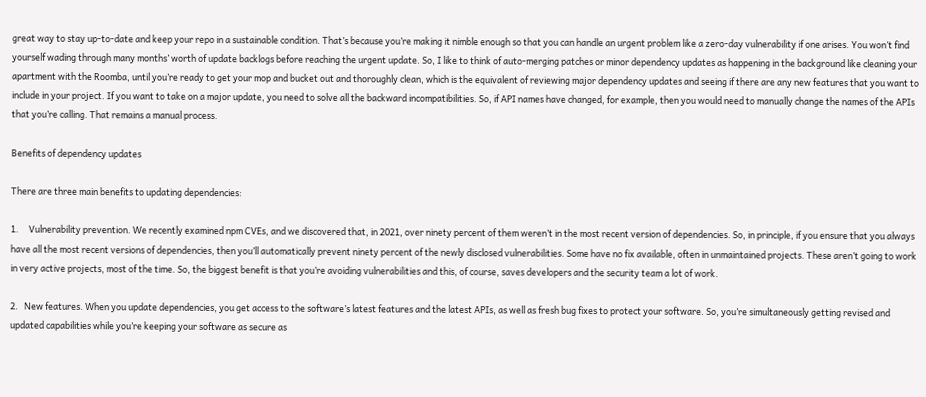great way to stay up-to-date and keep your repo in a sustainable condition. That’s because you’re making it nimble enough so that you can handle an urgent problem like a zero-day vulnerability if one arises. You won’t find yourself wading through many months’ worth of update backlogs before reaching the urgent update. So, I like to think of auto-merging patches or minor dependency updates as happening in the background like cleaning your apartment with the Roomba, until you’re ready to get your mop and bucket out and thoroughly clean, which is the equivalent of reviewing major dependency updates and seeing if there are any new features that you want to include in your project. If you want to take on a major update, you need to solve all the backward incompatibilities. So, if API names have changed, for example, then you would need to manually change the names of the APIs that you’re calling. That remains a manual process.

Benefits of dependency updates

There are three main benefits to updating dependencies:

1.     Vulnerability prevention. We recently examined npm CVEs, and we discovered that, in 2021, over ninety percent of them weren’t in the most recent version of dependencies. So, in principle, if you ensure that you always have all the most recent versions of dependencies, then you’ll automatically prevent ninety percent of the newly disclosed vulnerabilities. Some have no fix available, often in unmaintained projects. These aren’t going to work in very active projects, most of the time. So, the biggest benefit is that you’re avoiding vulnerabilities and this, of course, saves developers and the security team a lot of work.

2.   New features. When you update dependencies, you get access to the software’s latest features and the latest APIs, as well as fresh bug fixes to protect your software. So, you’re simultaneously getting revised and updated capabilities while you’re keeping your software as secure as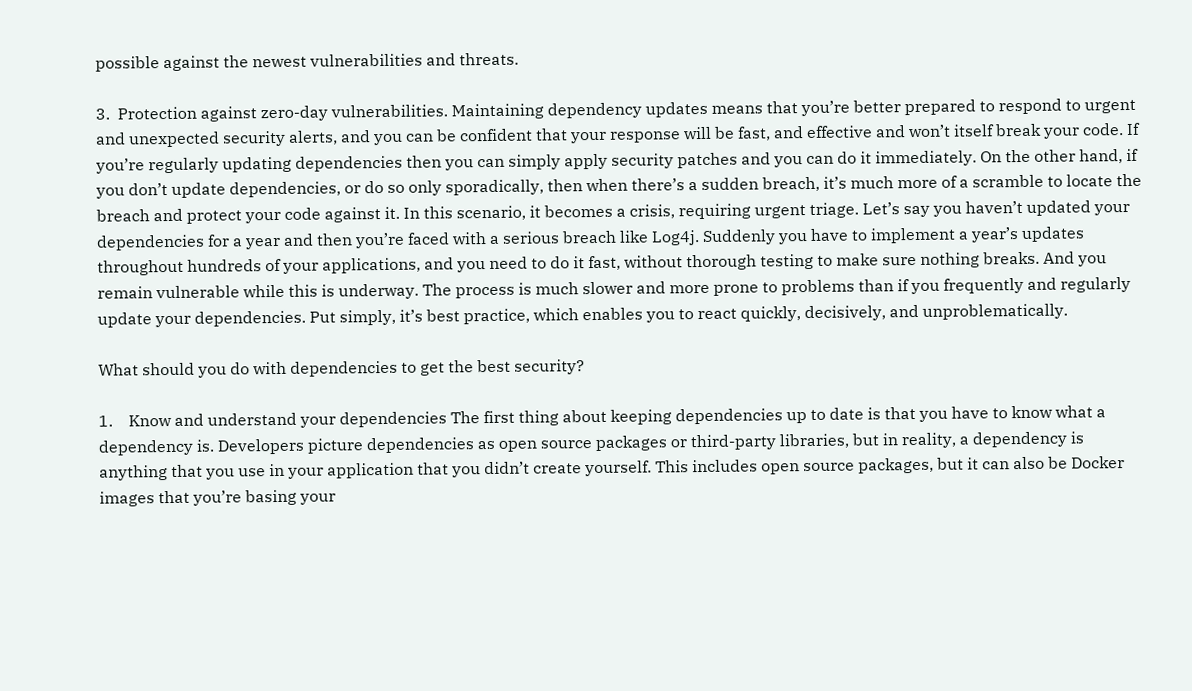possible against the newest vulnerabilities and threats.

3.  Protection against zero-day vulnerabilities. Maintaining dependency updates means that you’re better prepared to respond to urgent and unexpected security alerts, and you can be confident that your response will be fast, and effective and won’t itself break your code. If you’re regularly updating dependencies then you can simply apply security patches and you can do it immediately. On the other hand, if you don’t update dependencies, or do so only sporadically, then when there’s a sudden breach, it’s much more of a scramble to locate the breach and protect your code against it. In this scenario, it becomes a crisis, requiring urgent triage. Let’s say you haven’t updated your dependencies for a year and then you’re faced with a serious breach like Log4j. Suddenly you have to implement a year’s updates throughout hundreds of your applications, and you need to do it fast, without thorough testing to make sure nothing breaks. And you remain vulnerable while this is underway. The process is much slower and more prone to problems than if you frequently and regularly update your dependencies. Put simply, it’s best practice, which enables you to react quickly, decisively, and unproblematically.

What should you do with dependencies to get the best security?

1.    Know and understand your dependencies The first thing about keeping dependencies up to date is that you have to know what a dependency is. Developers picture dependencies as open source packages or third-party libraries, but in reality, a dependency is anything that you use in your application that you didn’t create yourself. This includes open source packages, but it can also be Docker images that you’re basing your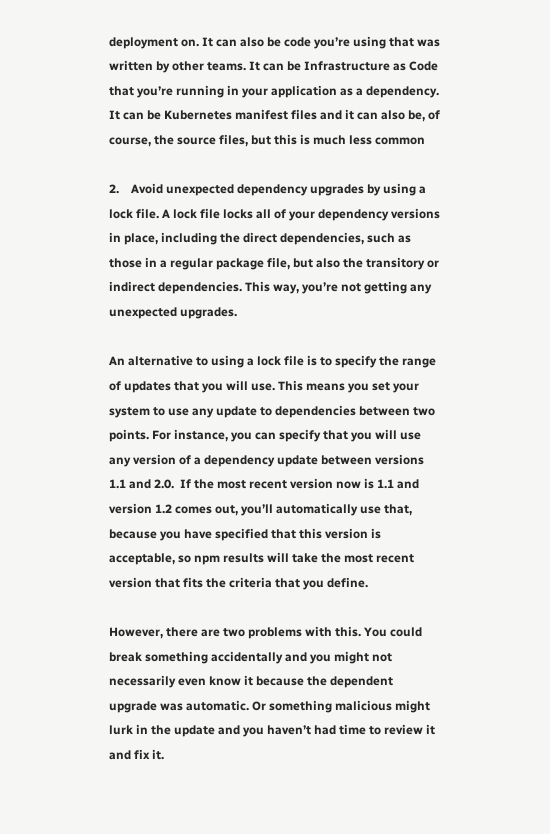deployment on. It can also be code you’re using that was written by other teams. It can be Infrastructure as Code that you’re running in your application as a dependency. It can be Kubernetes manifest files and it can also be, of course, the source files, but this is much less common

2.    Avoid unexpected dependency upgrades by using a lock file. A lock file locks all of your dependency versions in place, including the direct dependencies, such as those in a regular package file, but also the transitory or indirect dependencies. This way, you’re not getting any unexpected upgrades.

An alternative to using a lock file is to specify the range of updates that you will use. This means you set your system to use any update to dependencies between two points. For instance, you can specify that you will use any version of a dependency update between versions 1.1 and 2.0.  If the most recent version now is 1.1 and version 1.2 comes out, you’ll automatically use that, because you have specified that this version is acceptable, so npm results will take the most recent version that fits the criteria that you define.

However, there are two problems with this. You could break something accidentally and you might not necessarily even know it because the dependent upgrade was automatic. Or something malicious might lurk in the update and you haven’t had time to review it and fix it.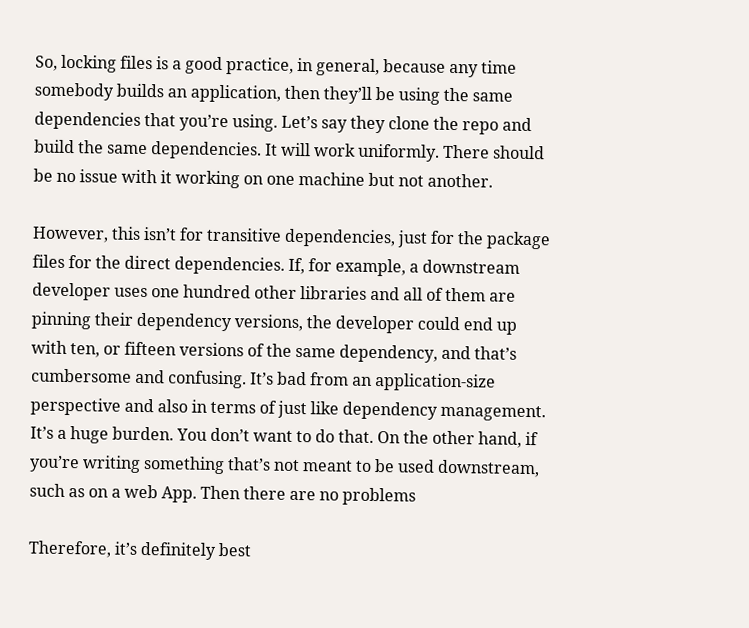So, locking files is a good practice, in general, because any time somebody builds an application, then they’ll be using the same dependencies that you’re using. Let’s say they clone the repo and build the same dependencies. It will work uniformly. There should be no issue with it working on one machine but not another.

However, this isn’t for transitive dependencies, just for the package files for the direct dependencies. If, for example, a downstream developer uses one hundred other libraries and all of them are pinning their dependency versions, the developer could end up with ten, or fifteen versions of the same dependency, and that’s cumbersome and confusing. It’s bad from an application-size perspective and also in terms of just like dependency management. It’s a huge burden. You don’t want to do that. On the other hand, if you’re writing something that’s not meant to be used downstream, such as on a web App. Then there are no problems

Therefore, it’s definitely best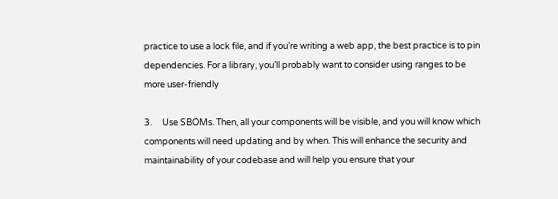practice to use a lock file, and if you’re writing a web app, the best practice is to pin dependencies. For a library, you’ll probably want to consider using ranges to be more user-friendly

3.     Use SBOMs. Then, all your components will be visible, and you will know which components will need updating and by when. This will enhance the security and maintainability of your codebase and will help you ensure that your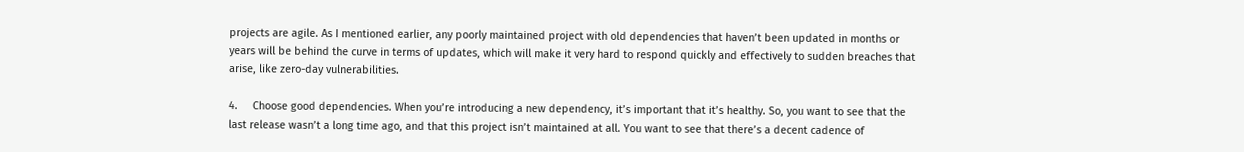projects are agile. As I mentioned earlier, any poorly maintained project with old dependencies that haven’t been updated in months or years will be behind the curve in terms of updates, which will make it very hard to respond quickly and effectively to sudden breaches that arise, like zero-day vulnerabilities.

4.     Choose good dependencies. When you’re introducing a new dependency, it’s important that it’s healthy. So, you want to see that the last release wasn’t a long time ago, and that this project isn’t maintained at all. You want to see that there’s a decent cadence of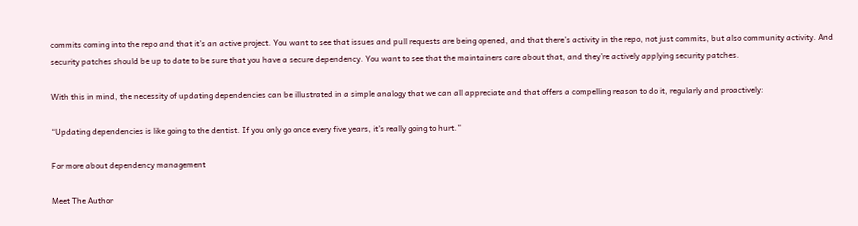commits coming into the repo and that it’s an active project. You want to see that issues and pull requests are being opened, and that there’s activity in the repo, not just commits, but also community activity. And security patches should be up to date to be sure that you have a secure dependency. You want to see that the maintainers care about that, and they’re actively applying security patches.

With this in mind, the necessity of updating dependencies can be illustrated in a simple analogy that we can all appreciate and that offers a compelling reason to do it, regularly and proactively:

“Updating dependencies is like going to the dentist. If you only go once every five years, it’s really going to hurt.”

For more about dependency management

Meet The Author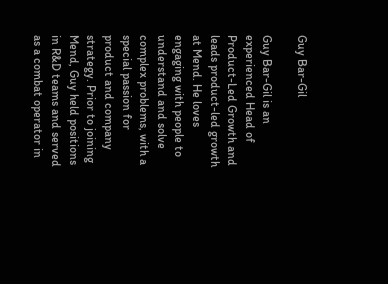Guy Bar-Gil

Guy Bar-Gil is an experienced Head of Product-Led Growth and leads product-led growth at Mend. He loves engaging with people to understand and solve complex problems, with a special passion for product and company strategy. Prior to joining Mend, Guy held positions in R&D teams and served as a combat operator in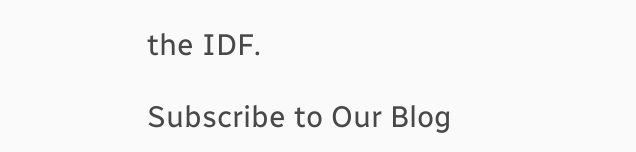the IDF.

Subscribe to Our Blog